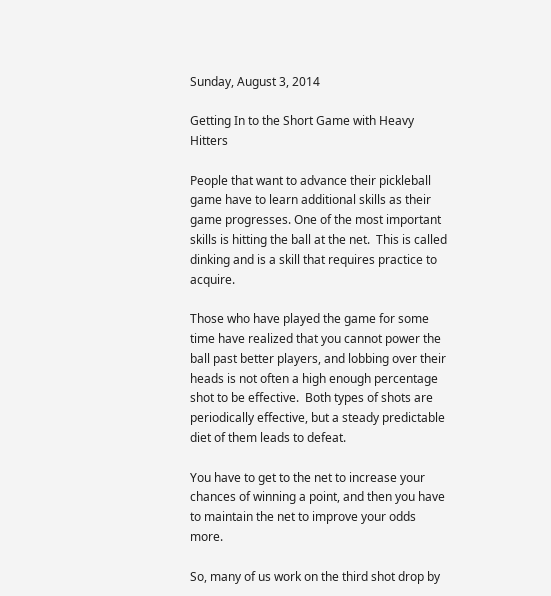Sunday, August 3, 2014

Getting In to the Short Game with Heavy Hitters

People that want to advance their pickleball game have to learn additional skills as their game progresses. One of the most important skills is hitting the ball at the net.  This is called dinking and is a skill that requires practice to acquire.

Those who have played the game for some time have realized that you cannot power the ball past better players, and lobbing over their heads is not often a high enough percentage shot to be effective.  Both types of shots are periodically effective, but a steady predictable diet of them leads to defeat.

You have to get to the net to increase your chances of winning a point, and then you have to maintain the net to improve your odds more.

So, many of us work on the third shot drop by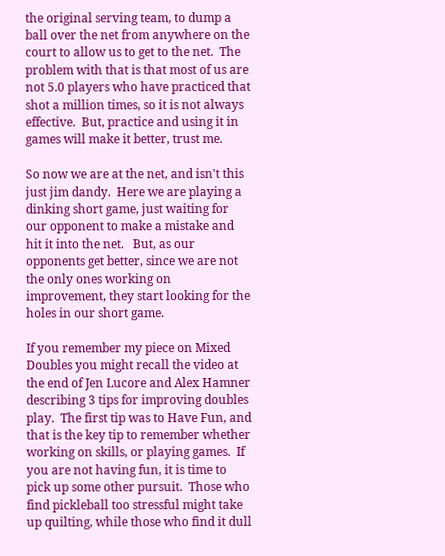the original serving team, to dump a ball over the net from anywhere on the court to allow us to get to the net.  The problem with that is that most of us are not 5.0 players who have practiced that shot a million times, so it is not always effective.  But, practice and using it in games will make it better, trust me.

So now we are at the net, and isn't this just jim dandy.  Here we are playing a dinking short game, just waiting for our opponent to make a mistake and hit it into the net.   But, as our opponents get better, since we are not the only ones working on improvement, they start looking for the holes in our short game.

If you remember my piece on Mixed Doubles you might recall the video at the end of Jen Lucore and Alex Hamner describing 3 tips for improving doubles play.  The first tip was to Have Fun, and that is the key tip to remember whether working on skills, or playing games.  If you are not having fun, it is time to pick up some other pursuit.  Those who find pickleball too stressful might take up quilting, while those who find it dull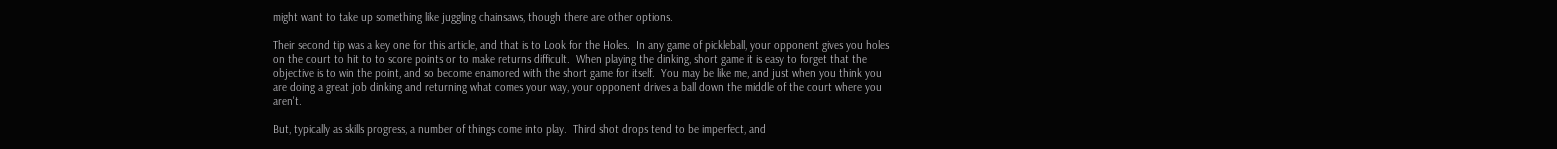might want to take up something like juggling chainsaws, though there are other options.

Their second tip was a key one for this article, and that is to Look for the Holes.  In any game of pickleball, your opponent gives you holes on the court to hit to to score points or to make returns difficult.  When playing the dinking, short game it is easy to forget that the objective is to win the point, and so become enamored with the short game for itself.  You may be like me, and just when you think you are doing a great job dinking and returning what comes your way, your opponent drives a ball down the middle of the court where you aren't.

But, typically as skills progress, a number of things come into play.  Third shot drops tend to be imperfect, and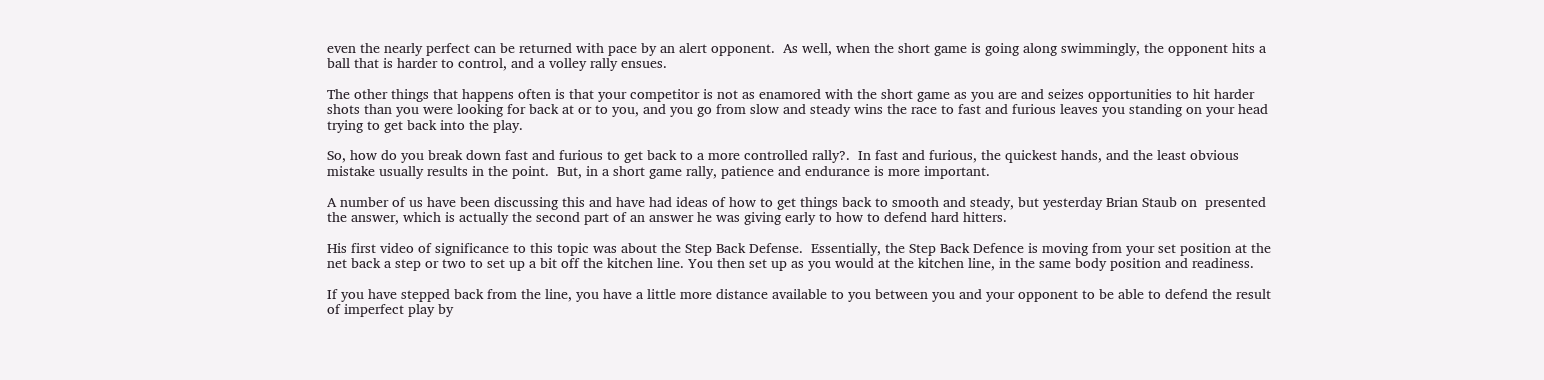even the nearly perfect can be returned with pace by an alert opponent.  As well, when the short game is going along swimmingly, the opponent hits a ball that is harder to control, and a volley rally ensues.

The other things that happens often is that your competitor is not as enamored with the short game as you are and seizes opportunities to hit harder shots than you were looking for back at or to you, and you go from slow and steady wins the race to fast and furious leaves you standing on your head trying to get back into the play.

So, how do you break down fast and furious to get back to a more controlled rally?.  In fast and furious, the quickest hands, and the least obvious mistake usually results in the point.  But, in a short game rally, patience and endurance is more important.

A number of us have been discussing this and have had ideas of how to get things back to smooth and steady, but yesterday Brian Staub on  presented the answer, which is actually the second part of an answer he was giving early to how to defend hard hitters.

His first video of significance to this topic was about the Step Back Defense.  Essentially, the Step Back Defence is moving from your set position at the net back a step or two to set up a bit off the kitchen line. You then set up as you would at the kitchen line, in the same body position and readiness.

If you have stepped back from the line, you have a little more distance available to you between you and your opponent to be able to defend the result of imperfect play by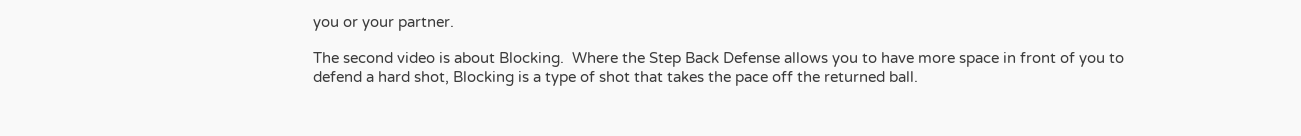you or your partner.

The second video is about Blocking.  Where the Step Back Defense allows you to have more space in front of you to defend a hard shot, Blocking is a type of shot that takes the pace off the returned ball.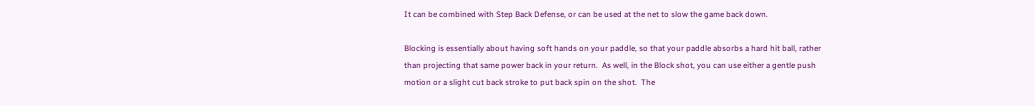It can be combined with Step Back Defense, or can be used at the net to slow the game back down.

Blocking is essentially about having soft hands on your paddle, so that your paddle absorbs a hard hit ball, rather than projecting that same power back in your return.  As well, in the Block shot, you can use either a gentle push motion or a slight cut back stroke to put back spin on the shot.  The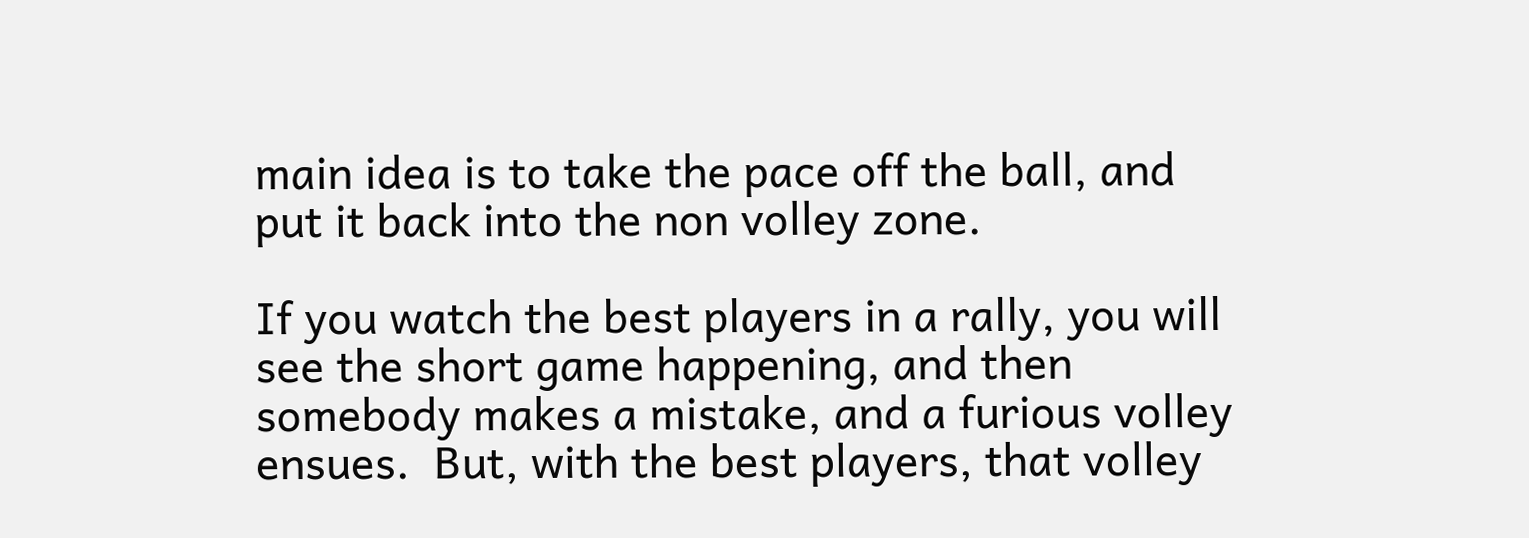main idea is to take the pace off the ball, and put it back into the non volley zone.

If you watch the best players in a rally, you will see the short game happening, and then somebody makes a mistake, and a furious volley ensues.  But, with the best players, that volley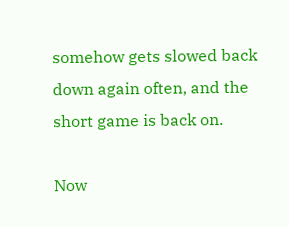somehow gets slowed back down again often, and the short game is back on.

Now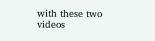with these two videos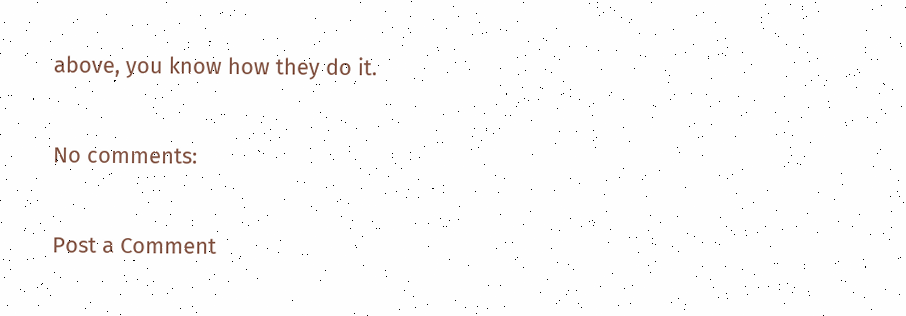above, you know how they do it.

No comments:

Post a Comment